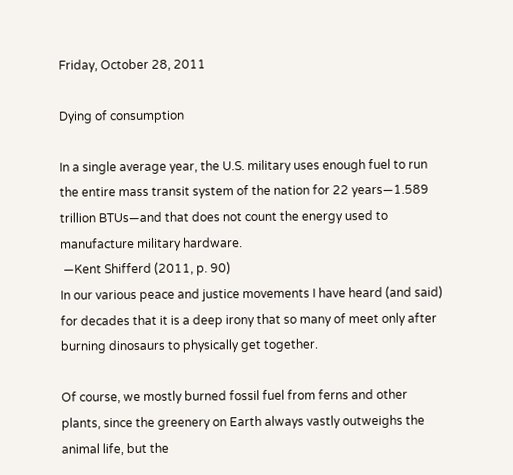Friday, October 28, 2011

Dying of consumption

In a single average year, the U.S. military uses enough fuel to run the entire mass transit system of the nation for 22 years—1.589 trillion BTUs—and that does not count the energy used to manufacture military hardware.
 —Kent Shifferd (2011, p. 90)
In our various peace and justice movements I have heard (and said) for decades that it is a deep irony that so many of meet only after burning dinosaurs to physically get together.

Of course, we mostly burned fossil fuel from ferns and other plants, since the greenery on Earth always vastly outweighs the animal life, but the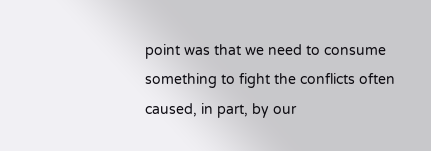point was that we need to consume something to fight the conflicts often caused, in part, by our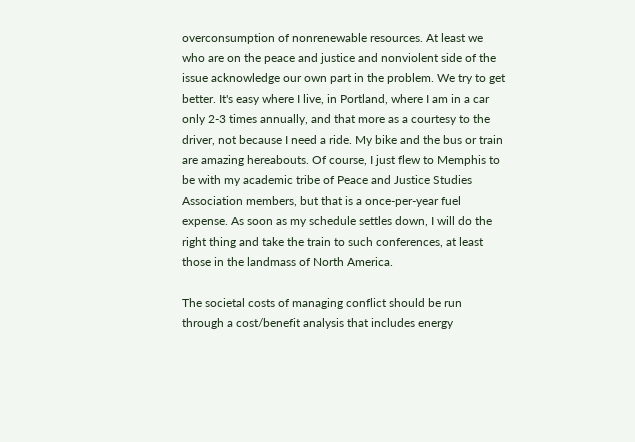overconsumption of nonrenewable resources. At least we who are on the peace and justice and nonviolent side of the issue acknowledge our own part in the problem. We try to get better. It's easy where I live, in Portland, where I am in a car only 2-3 times annually, and that more as a courtesy to the driver, not because I need a ride. My bike and the bus or train are amazing hereabouts. Of course, I just flew to Memphis to be with my academic tribe of Peace and Justice Studies Association members, but that is a once-per-year fuel expense. As soon as my schedule settles down, I will do the right thing and take the train to such conferences, at least those in the landmass of North America.

The societal costs of managing conflict should be run through a cost/benefit analysis that includes energy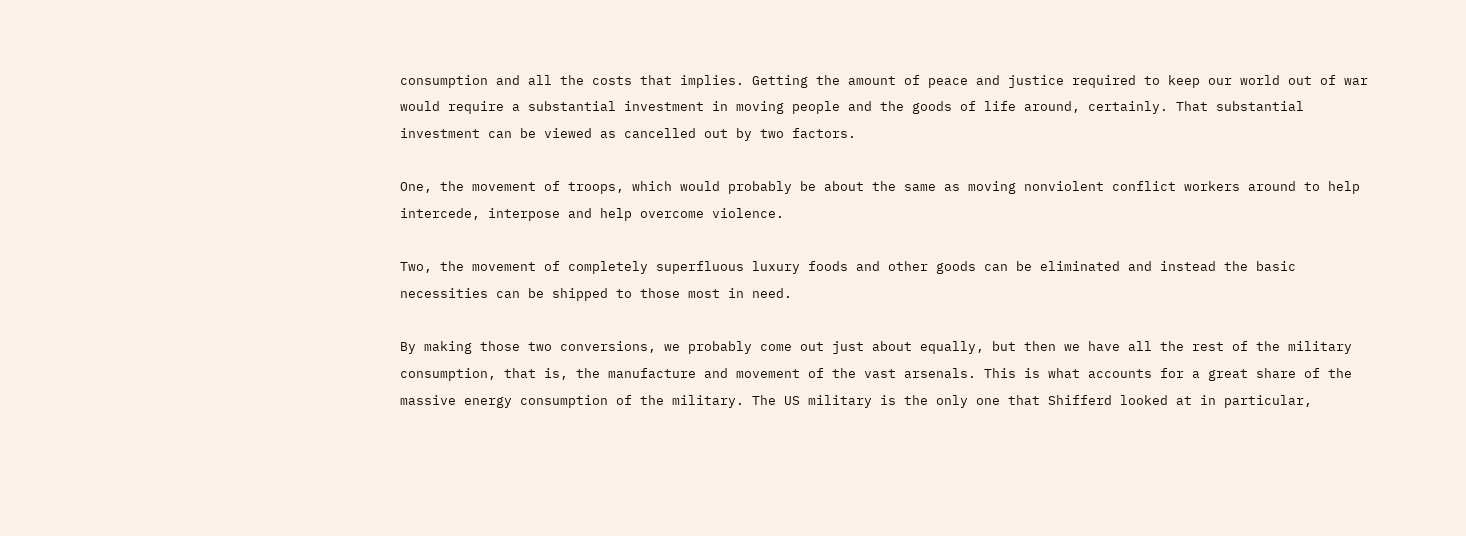consumption and all the costs that implies. Getting the amount of peace and justice required to keep our world out of war would require a substantial investment in moving people and the goods of life around, certainly. That substantial investment can be viewed as cancelled out by two factors.

One, the movement of troops, which would probably be about the same as moving nonviolent conflict workers around to help intercede, interpose and help overcome violence.

Two, the movement of completely superfluous luxury foods and other goods can be eliminated and instead the basic necessities can be shipped to those most in need.

By making those two conversions, we probably come out just about equally, but then we have all the rest of the military consumption, that is, the manufacture and movement of the vast arsenals. This is what accounts for a great share of the massive energy consumption of the military. The US military is the only one that Shifferd looked at in particular,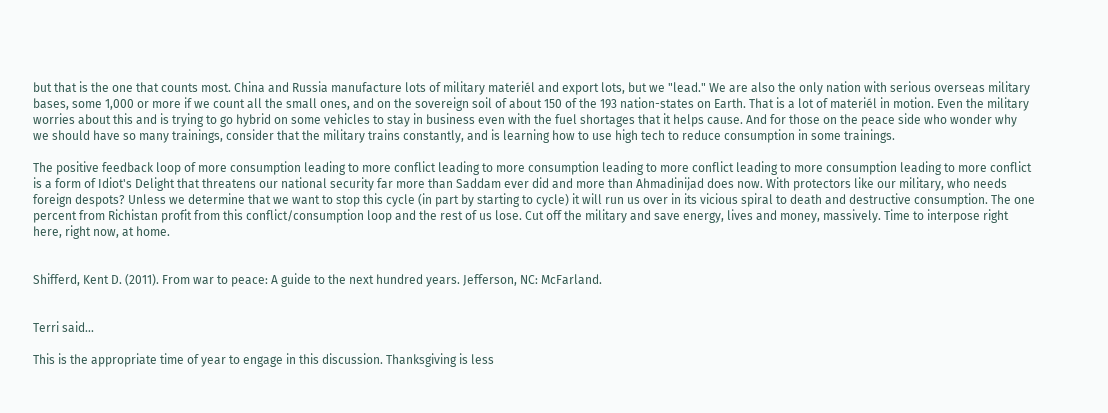but that is the one that counts most. China and Russia manufacture lots of military materiél and export lots, but we "lead." We are also the only nation with serious overseas military bases, some 1,000 or more if we count all the small ones, and on the sovereign soil of about 150 of the 193 nation-states on Earth. That is a lot of materiél in motion. Even the military worries about this and is trying to go hybrid on some vehicles to stay in business even with the fuel shortages that it helps cause. And for those on the peace side who wonder why we should have so many trainings, consider that the military trains constantly, and is learning how to use high tech to reduce consumption in some trainings.

The positive feedback loop of more consumption leading to more conflict leading to more consumption leading to more conflict leading to more consumption leading to more conflict is a form of Idiot's Delight that threatens our national security far more than Saddam ever did and more than Ahmadinijad does now. With protectors like our military, who needs foreign despots? Unless we determine that we want to stop this cycle (in part by starting to cycle) it will run us over in its vicious spiral to death and destructive consumption. The one percent from Richistan profit from this conflict/consumption loop and the rest of us lose. Cut off the military and save energy, lives and money, massively. Time to interpose right here, right now, at home.


Shifferd, Kent D. (2011). From war to peace: A guide to the next hundred years. Jefferson, NC: McFarland.


Terri said...

This is the appropriate time of year to engage in this discussion. Thanksgiving is less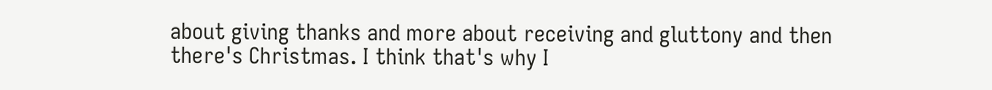about giving thanks and more about receiving and gluttony and then there's Christmas. I think that's why I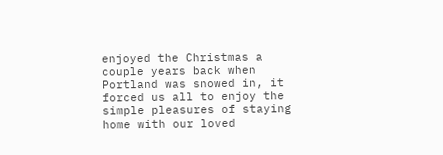enjoyed the Christmas a couple years back when Portland was snowed in, it forced us all to enjoy the simple pleasures of staying home with our loved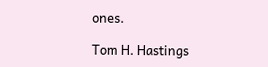ones.

Tom H. Hastings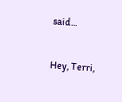said...

Hey, Terri,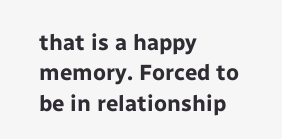that is a happy memory. Forced to be in relationship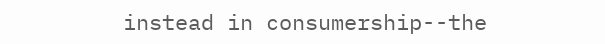instead in consumership--the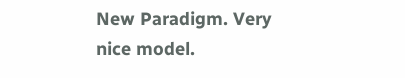New Paradigm. Very nice model.